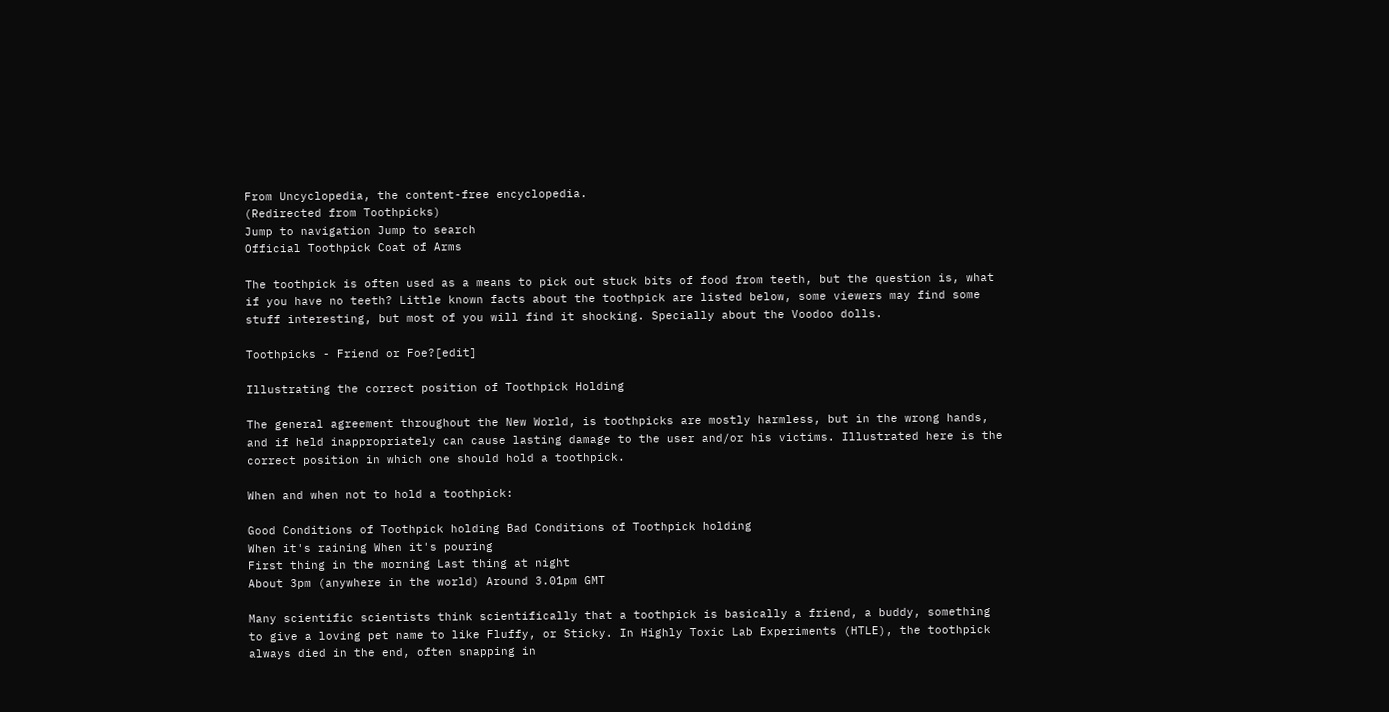From Uncyclopedia, the content-free encyclopedia.
(Redirected from Toothpicks)
Jump to navigation Jump to search
Official Toothpick Coat of Arms

The toothpick is often used as a means to pick out stuck bits of food from teeth, but the question is, what if you have no teeth? Little known facts about the toothpick are listed below, some viewers may find some stuff interesting, but most of you will find it shocking. Specially about the Voodoo dolls.

Toothpicks - Friend or Foe?[edit]

Illustrating the correct position of Toothpick Holding

The general agreement throughout the New World, is toothpicks are mostly harmless, but in the wrong hands, and if held inappropriately can cause lasting damage to the user and/or his victims. Illustrated here is the correct position in which one should hold a toothpick.

When and when not to hold a toothpick:

Good Conditions of Toothpick holding Bad Conditions of Toothpick holding
When it's raining When it's pouring
First thing in the morning Last thing at night
About 3pm (anywhere in the world) Around 3.01pm GMT

Many scientific scientists think scientifically that a toothpick is basically a friend, a buddy, something to give a loving pet name to like Fluffy, or Sticky. In Highly Toxic Lab Experiments (HTLE), the toothpick always died in the end, often snapping in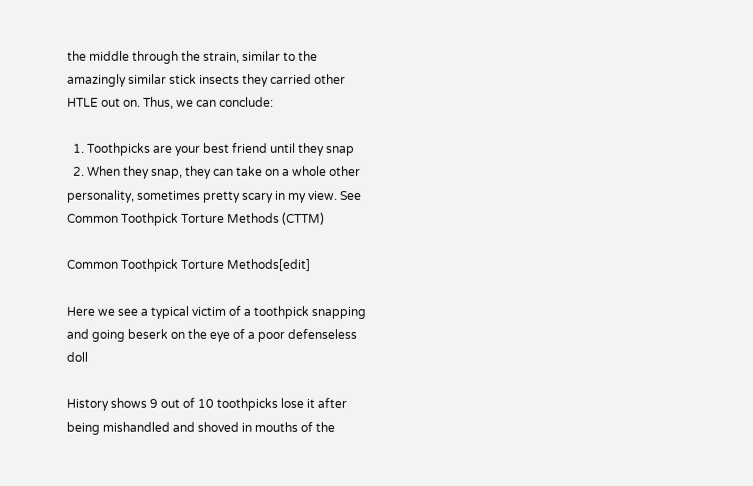the middle through the strain, similar to the amazingly similar stick insects they carried other HTLE out on. Thus, we can conclude:

  1. Toothpicks are your best friend until they snap
  2. When they snap, they can take on a whole other personality, sometimes pretty scary in my view. See Common Toothpick Torture Methods (CTTM)

Common Toothpick Torture Methods[edit]

Here we see a typical victim of a toothpick snapping and going beserk on the eye of a poor defenseless doll

History shows 9 out of 10 toothpicks lose it after being mishandled and shoved in mouths of the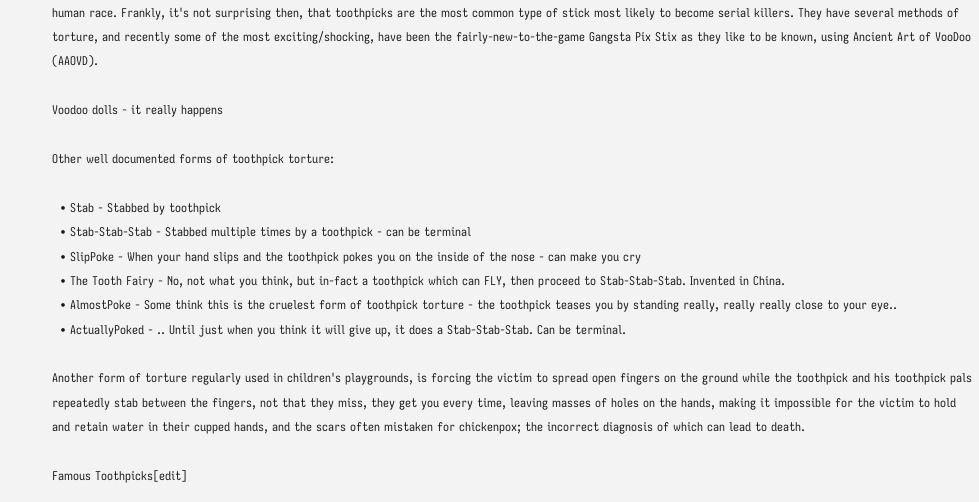human race. Frankly, it's not surprising then, that toothpicks are the most common type of stick most likely to become serial killers. They have several methods of torture, and recently some of the most exciting/shocking, have been the fairly-new-to-the-game Gangsta Pix Stix as they like to be known, using Ancient Art of VooDoo (AAOVD).

Voodoo dolls - it really happens

Other well documented forms of toothpick torture:

  • Stab - Stabbed by toothpick
  • Stab-Stab-Stab - Stabbed multiple times by a toothpick - can be terminal
  • SlipPoke - When your hand slips and the toothpick pokes you on the inside of the nose - can make you cry
  • The Tooth Fairy - No, not what you think, but in-fact a toothpick which can FLY, then proceed to Stab-Stab-Stab. Invented in China.
  • AlmostPoke - Some think this is the cruelest form of toothpick torture - the toothpick teases you by standing really, really really close to your eye..
  • ActuallyPoked - .. Until just when you think it will give up, it does a Stab-Stab-Stab. Can be terminal.

Another form of torture regularly used in children's playgrounds, is forcing the victim to spread open fingers on the ground while the toothpick and his toothpick pals repeatedly stab between the fingers, not that they miss, they get you every time, leaving masses of holes on the hands, making it impossible for the victim to hold and retain water in their cupped hands, and the scars often mistaken for chickenpox; the incorrect diagnosis of which can lead to death.

Famous Toothpicks[edit]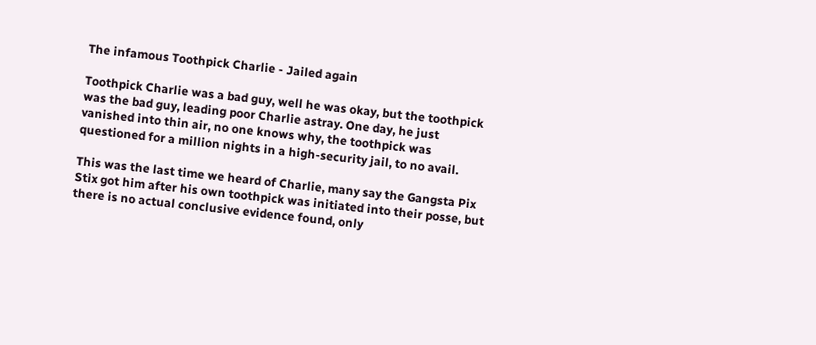The infamous Toothpick Charlie - Jailed again

Toothpick Charlie was a bad guy, well he was okay, but the toothpick was the bad guy, leading poor Charlie astray. One day, he just vanished into thin air, no one knows why, the toothpick was questioned for a million nights in a high-security jail, to no avail.

This was the last time we heard of Charlie, many say the Gangsta Pix Stix got him after his own toothpick was initiated into their posse, but there is no actual conclusive evidence found, only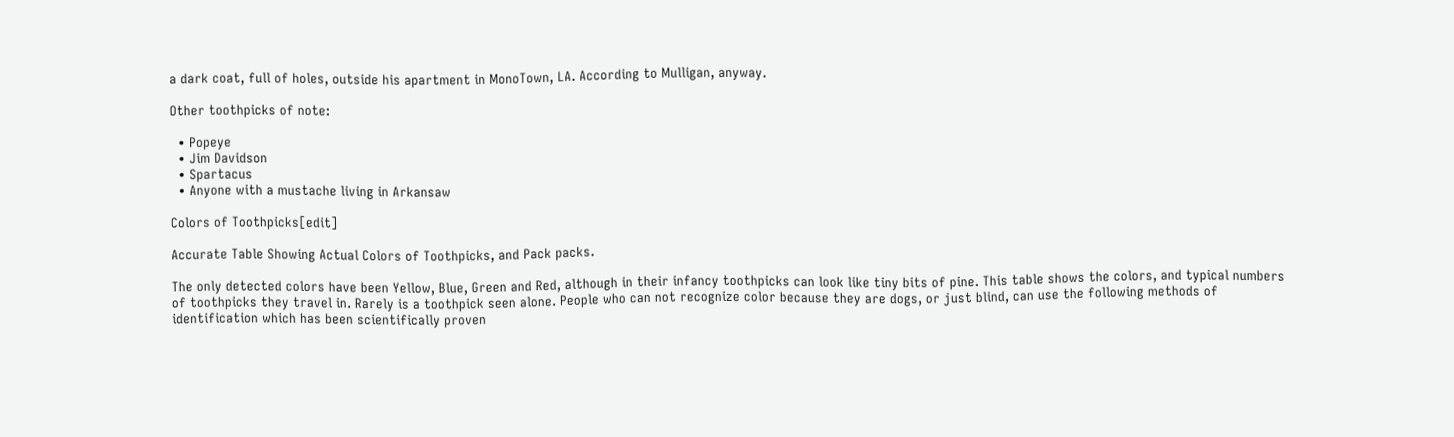a dark coat, full of holes, outside his apartment in MonoTown, LA. According to Mulligan, anyway.

Other toothpicks of note:

  • Popeye
  • Jim Davidson
  • Spartacus
  • Anyone with a mustache living in Arkansaw

Colors of Toothpicks[edit]

Accurate Table Showing Actual Colors of Toothpicks, and Pack packs.

The only detected colors have been Yellow, Blue, Green and Red, although in their infancy toothpicks can look like tiny bits of pine. This table shows the colors, and typical numbers of toothpicks they travel in. Rarely is a toothpick seen alone. People who can not recognize color because they are dogs, or just blind, can use the following methods of identification which has been scientifically proven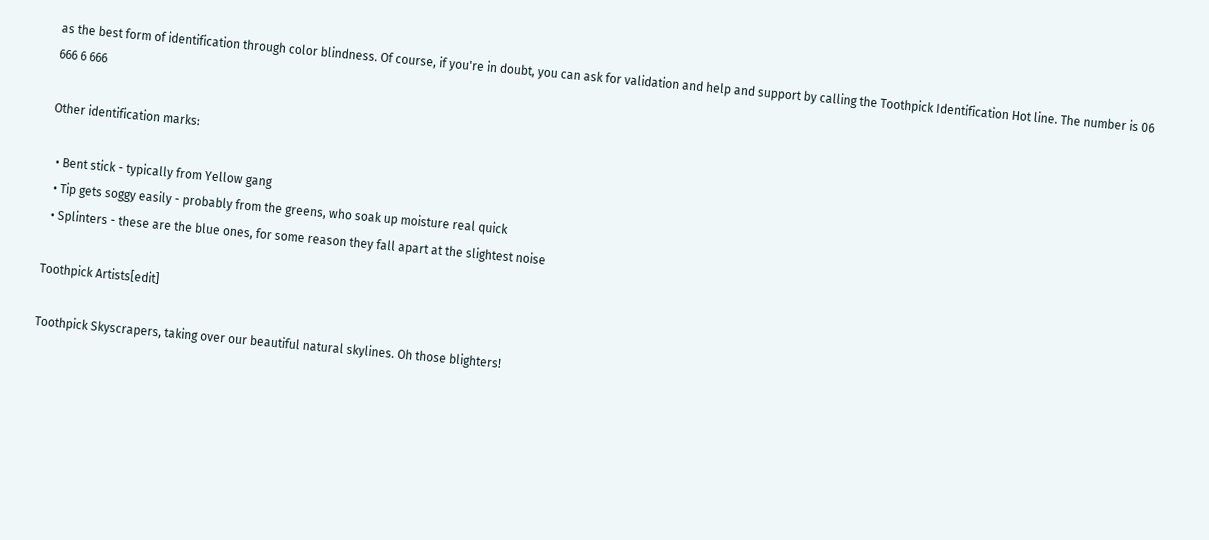as the best form of identification through color blindness. Of course, if you're in doubt, you can ask for validation and help and support by calling the Toothpick Identification Hot line. The number is 06 666 6 666

Other identification marks:

  • Bent stick - typically from Yellow gang
  • Tip gets soggy easily - probably from the greens, who soak up moisture real quick
  • Splinters - these are the blue ones, for some reason they fall apart at the slightest noise

Toothpick Artists[edit]

Toothpick Skyscrapers, taking over our beautiful natural skylines. Oh those blighters!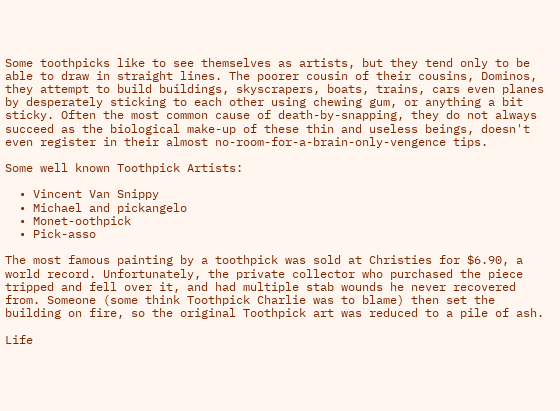Some toothpicks like to see themselves as artists, but they tend only to be able to draw in straight lines. The poorer cousin of their cousins, Dominos, they attempt to build buildings, skyscrapers, boats, trains, cars even planes by desperately sticking to each other using chewing gum, or anything a bit sticky. Often the most common cause of death-by-snapping, they do not always succeed as the biological make-up of these thin and useless beings, doesn't even register in their almost no-room-for-a-brain-only-vengence tips.

Some well known Toothpick Artists:

  • Vincent Van Snippy
  • Michael and pickangelo
  • Monet-oothpick
  • Pick-asso

The most famous painting by a toothpick was sold at Christies for $6.90, a world record. Unfortunately, the private collector who purchased the piece tripped and fell over it, and had multiple stab wounds he never recovered from. Someone (some think Toothpick Charlie was to blame) then set the building on fire, so the original Toothpick art was reduced to a pile of ash.

Life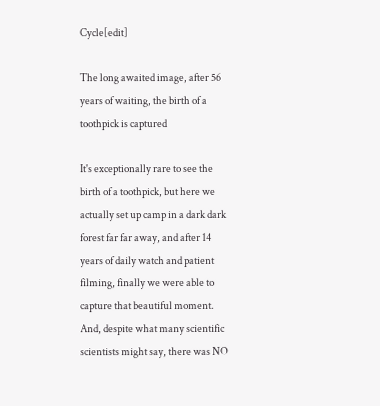Cycle[edit]

The long awaited image, after 56 years of waiting, the birth of a toothpick is captured

It's exceptionally rare to see the birth of a toothpick, but here we actually set up camp in a dark dark forest far far away, and after 14 years of daily watch and patient filming, finally we were able to capture that beautiful moment. And, despite what many scientific scientists might say, there was NO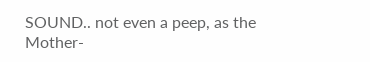SOUND.. not even a peep, as the Mother-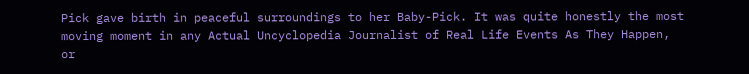Pick gave birth in peaceful surroundings to her Baby-Pick. It was quite honestly the most moving moment in any Actual Uncyclopedia Journalist of Real Life Events As They Happen, or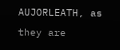AUJORLEATH, as they are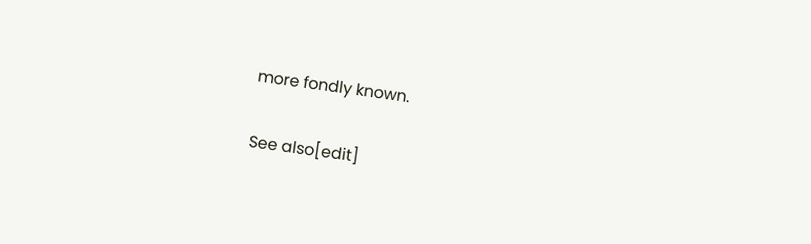more fondly known.

See also[edit]